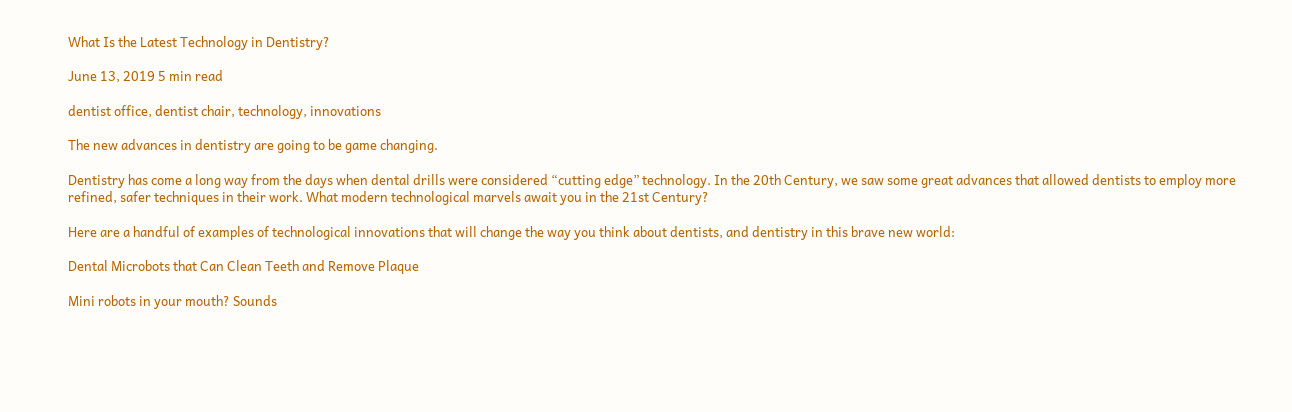What Is the Latest Technology in Dentistry?

June 13, 2019 5 min read

dentist office, dentist chair, technology, innovations

The new advances in dentistry are going to be game changing.

Dentistry has come a long way from the days when dental drills were considered “cutting edge” technology. In the 20th Century, we saw some great advances that allowed dentists to employ more refined, safer techniques in their work. What modern technological marvels await you in the 21st Century?

Here are a handful of examples of technological innovations that will change the way you think about dentists, and dentistry in this brave new world:

Dental Microbots that Can Clean Teeth and Remove Plaque

Mini robots in your mouth? Sounds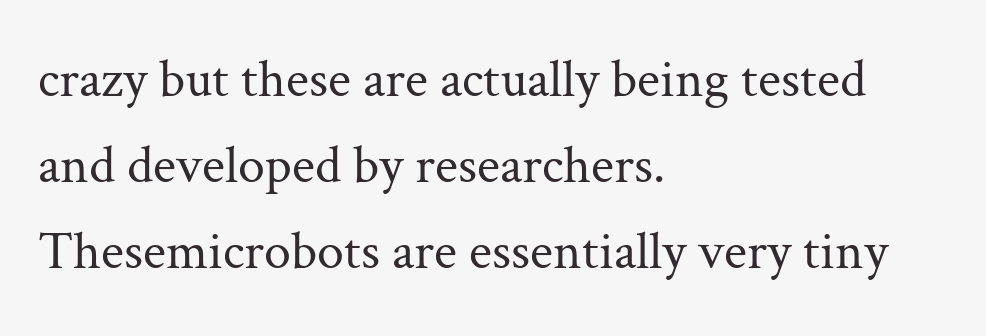crazy but these are actually being tested and developed by researchers. Thesemicrobots are essentially very tiny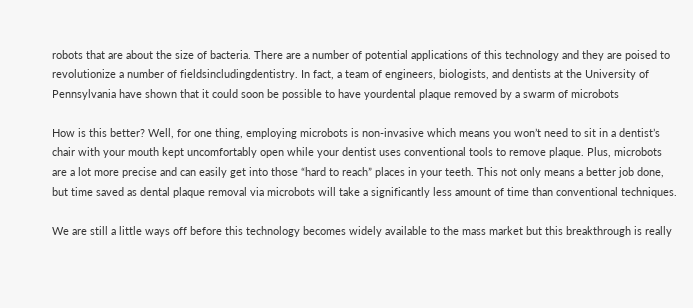robots that are about the size of bacteria. There are a number of potential applications of this technology and they are poised to revolutionize a number of fieldsincludingdentistry. In fact, a team of engineers, biologists, and dentists at the University of Pennsylvania have shown that it could soon be possible to have yourdental plaque removed by a swarm of microbots

How is this better? Well, for one thing, employing microbots is non-invasive which means you won’t need to sit in a dentist’s chair with your mouth kept uncomfortably open while your dentist uses conventional tools to remove plaque. Plus, microbots are a lot more precise and can easily get into those “hard to reach” places in your teeth. This not only means a better job done, but time saved as dental plaque removal via microbots will take a significantly less amount of time than conventional techniques.

We are still a little ways off before this technology becomes widely available to the mass market but this breakthrough is really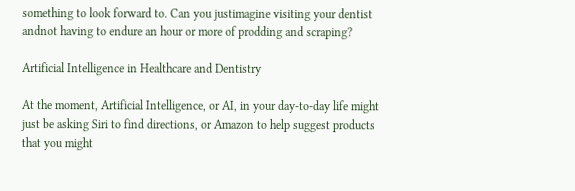something to look forward to. Can you justimagine visiting your dentist andnot having to endure an hour or more of prodding and scraping?

Artificial Intelligence in Healthcare and Dentistry

At the moment, Artificial Intelligence, or AI, in your day-to-day life might just be asking Siri to find directions, or Amazon to help suggest products that you might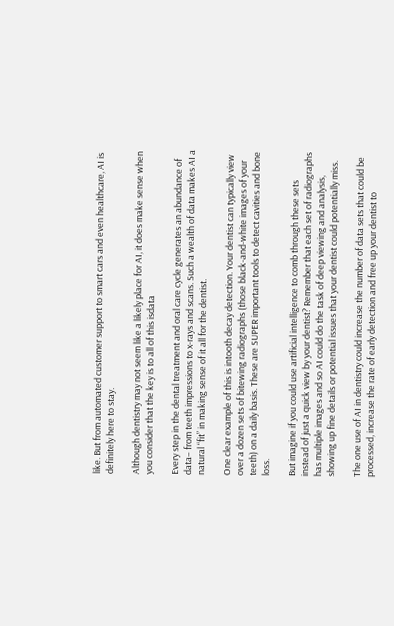like. But from automated customer support to smart cars and even healthcare, AI is definitely here to stay.

Although dentistry may not seem like a likely place for AI, it does make sense when you consider that the key is to all of this isdata

Every step in the dental treatment and oral care cycle generates an abundance of data– from teeth impressions to x-rays and scans. Such a wealth of data makes AI a natural “fit” in making sense of it all for the dentist.

One clear example of this is intooth decay detection. Your dentist can typically view over a dozen sets of bitewing radiographs (those black-and-white images of your teeth) on a daily basis. These are SUPER important tools to detect cavities and bone loss.

But imagine if you could use artificial intelligence to comb through these sets instead of just a quick view by your dentist? Remember that each set of radiographs has multiple images and so AI could do the task of deep viewing and analysis, showing up fine details or potential issues that your dentist could potentially miss.

The one use of AI in dentistry could increase the number of data sets that could be processed, increase the rate of early detection and free up your dentist to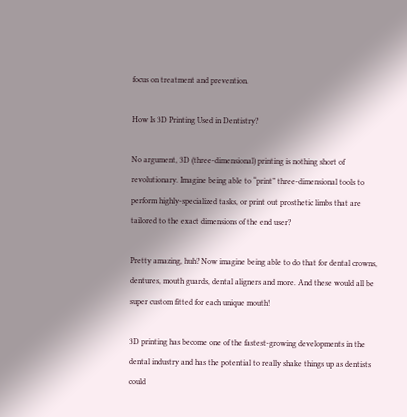focus on treatment and prevention.

How Is 3D Printing Used in Dentistry?

No argument, 3D (three-dimensional) printing is nothing short of revolutionary. Imagine being able to “print” three-dimensional tools to perform highly-specialized tasks, or print out prosthetic limbs that are tailored to the exact dimensions of the end user?

Pretty amazing, huh? Now imagine being able to do that for dental crowns, dentures, mouth guards, dental aligners and more. And these would all be super custom fitted for each unique mouth!

3D printing has become one of the fastest-growing developments in the dental industry and has the potential to really shake things up as dentists could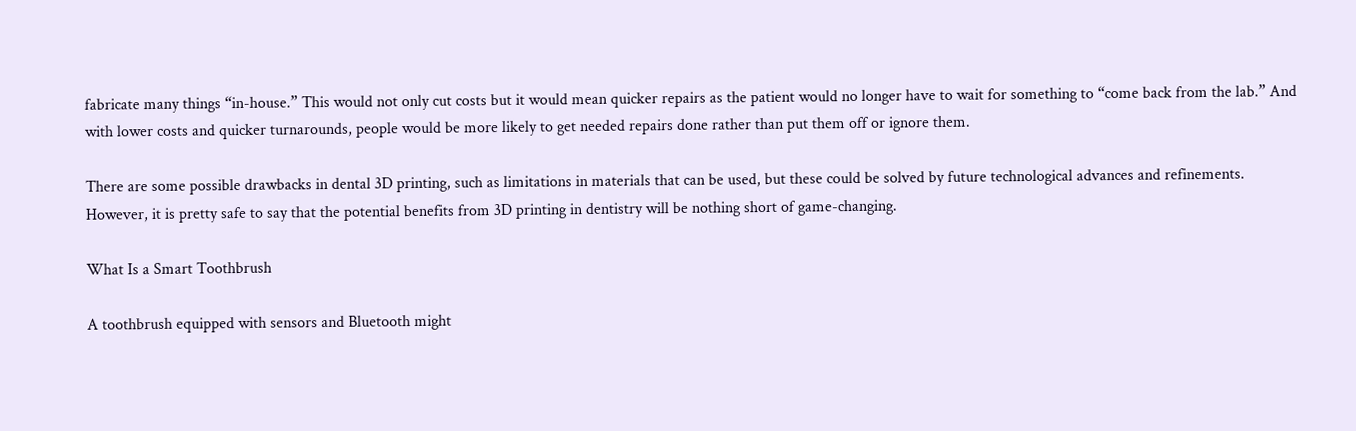fabricate many things “in-house.” This would not only cut costs but it would mean quicker repairs as the patient would no longer have to wait for something to “come back from the lab.” And with lower costs and quicker turnarounds, people would be more likely to get needed repairs done rather than put them off or ignore them.

There are some possible drawbacks in dental 3D printing, such as limitations in materials that can be used, but these could be solved by future technological advances and refinements. However, it is pretty safe to say that the potential benefits from 3D printing in dentistry will be nothing short of game-changing.

What Is a Smart Toothbrush

A toothbrush equipped with sensors and Bluetooth might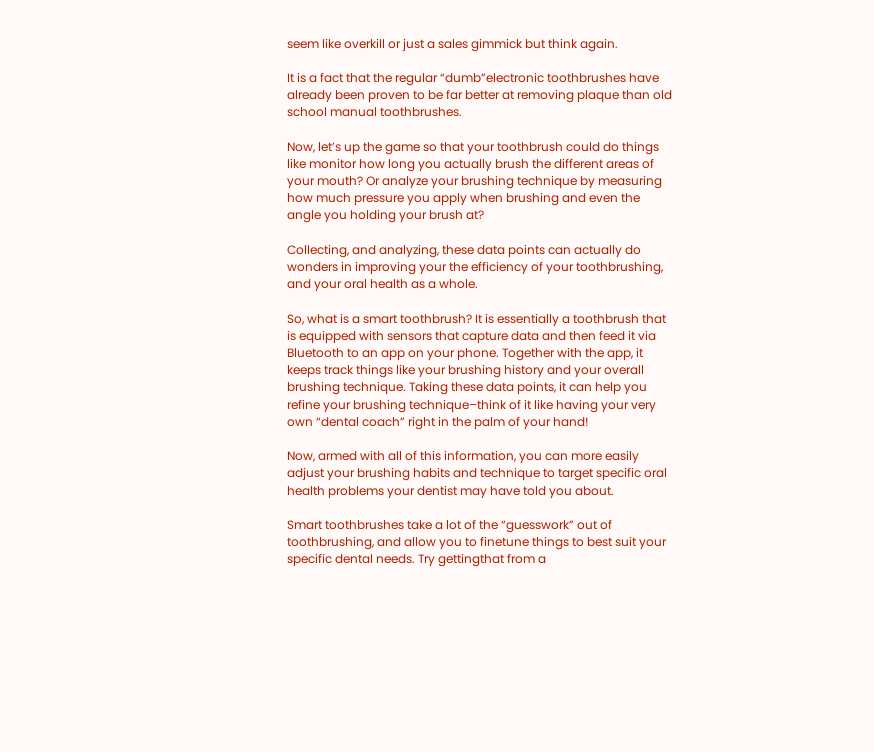seem like overkill or just a sales gimmick but think again.

It is a fact that the regular “dumb”electronic toothbrushes have already been proven to be far better at removing plaque than old school manual toothbrushes.

Now, let’s up the game so that your toothbrush could do things like monitor how long you actually brush the different areas of your mouth? Or analyze your brushing technique by measuring how much pressure you apply when brushing and even the angle you holding your brush at?

Collecting, and analyzing, these data points can actually do wonders in improving your the efficiency of your toothbrushing, and your oral health as a whole.

So, what is a smart toothbrush? It is essentially a toothbrush that is equipped with sensors that capture data and then feed it via Bluetooth to an app on your phone. Together with the app, it keeps track things like your brushing history and your overall brushing technique. Taking these data points, it can help you refine your brushing technique–think of it like having your very own “dental coach” right in the palm of your hand!

Now, armed with all of this information, you can more easily adjust your brushing habits and technique to target specific oral health problems your dentist may have told you about.

Smart toothbrushes take a lot of the “guesswork” out of toothbrushing, and allow you to finetune things to best suit your specific dental needs. Try gettingthat from a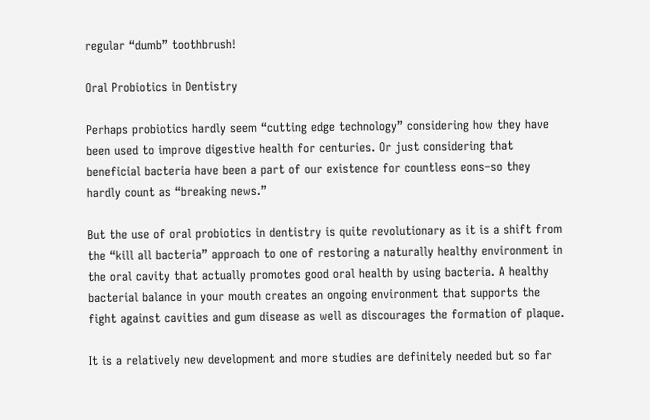regular “dumb” toothbrush!

Oral Probiotics in Dentistry

Perhaps probiotics hardly seem “cutting edge technology” considering how they have been used to improve digestive health for centuries. Or just considering that beneficial bacteria have been a part of our existence for countless eons–so they hardly count as “breaking news.”

But the use of oral probiotics in dentistry is quite revolutionary as it is a shift from the “kill all bacteria” approach to one of restoring a naturally healthy environment in the oral cavity that actually promotes good oral health by using bacteria. A healthy bacterial balance in your mouth creates an ongoing environment that supports the fight against cavities and gum disease as well as discourages the formation of plaque.

It is a relatively new development and more studies are definitely needed but so far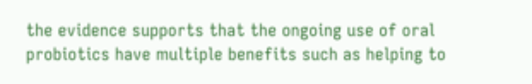the evidence supports that the ongoing use of oral probiotics have multiple benefits such as helping to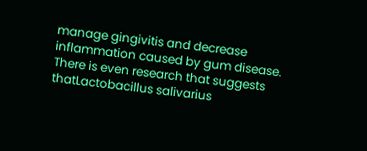manage gingivitis and decrease inflammation caused by gum disease. There is even research that suggests thatLactobacillus salivarius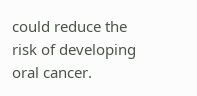could reduce the risk of developing oral cancer.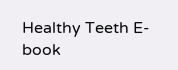Healthy Teeth E-book